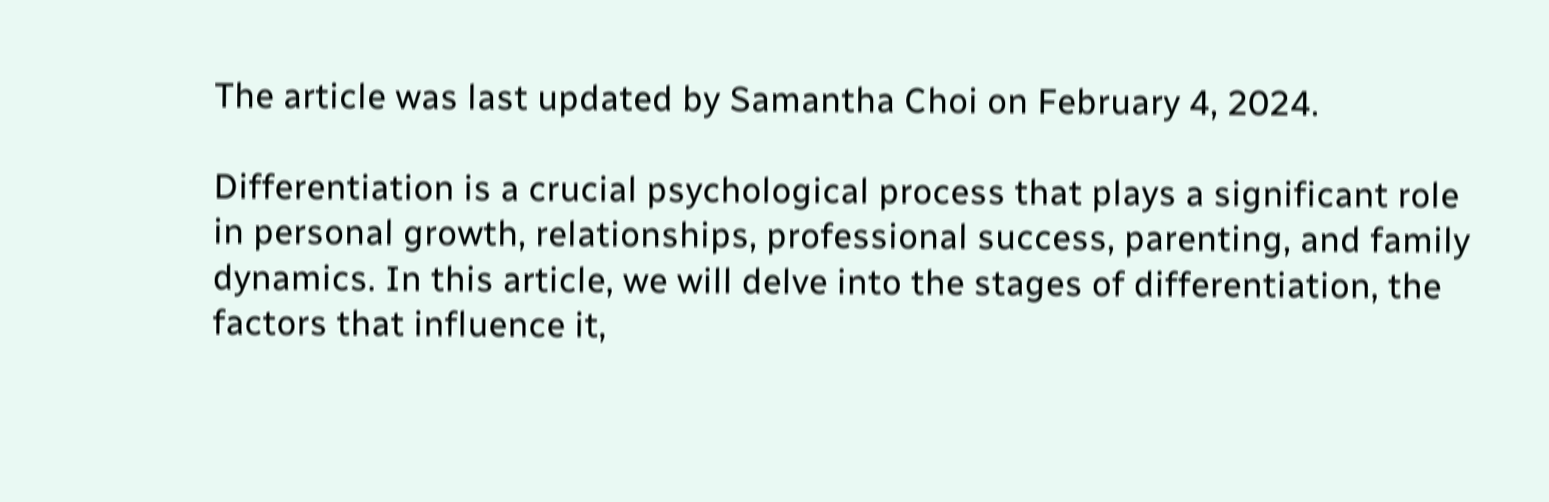The article was last updated by Samantha Choi on February 4, 2024.

Differentiation is a crucial psychological process that plays a significant role in personal growth, relationships, professional success, parenting, and family dynamics. In this article, we will delve into the stages of differentiation, the factors that influence it,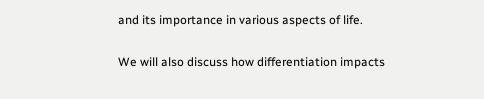and its importance in various aspects of life.

We will also discuss how differentiation impacts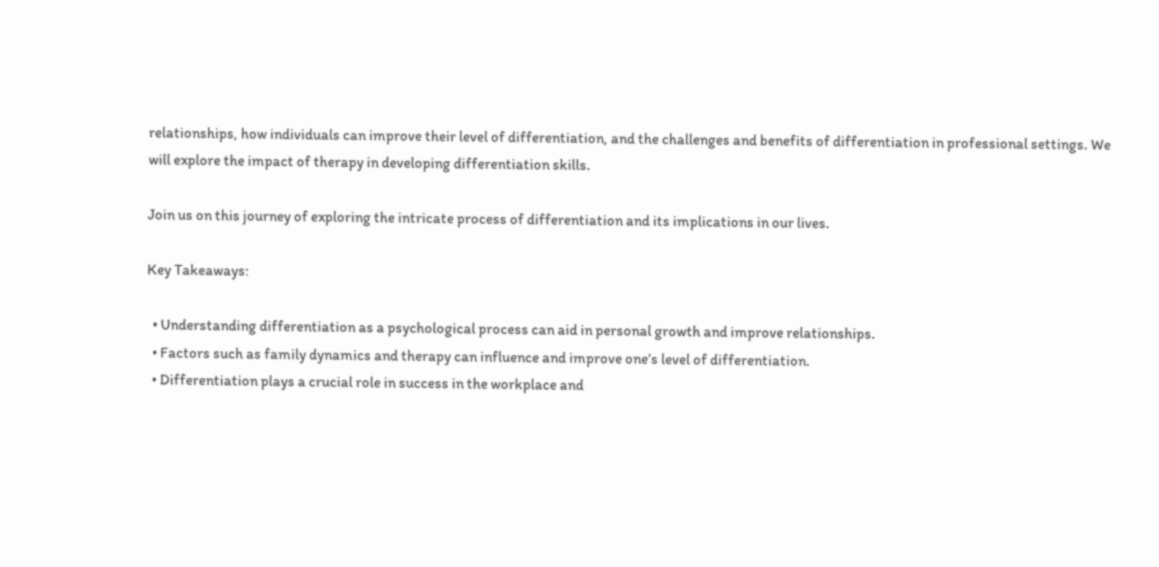relationships, how individuals can improve their level of differentiation, and the challenges and benefits of differentiation in professional settings. We will explore the impact of therapy in developing differentiation skills.

Join us on this journey of exploring the intricate process of differentiation and its implications in our lives.

Key Takeaways:

  • Understanding differentiation as a psychological process can aid in personal growth and improve relationships.
  • Factors such as family dynamics and therapy can influence and improve one’s level of differentiation.
  • Differentiation plays a crucial role in success in the workplace and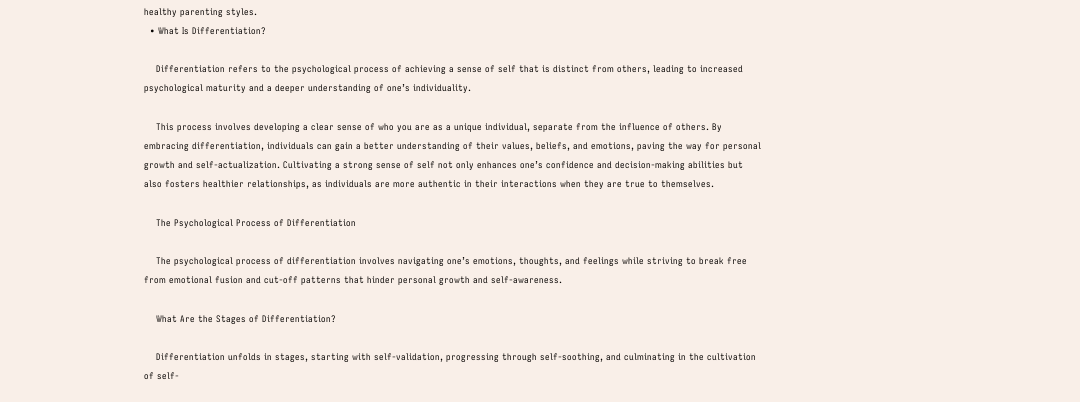healthy parenting styles.
  • What Is Differentiation?

    Differentiation refers to the psychological process of achieving a sense of self that is distinct from others, leading to increased psychological maturity and a deeper understanding of one’s individuality.

    This process involves developing a clear sense of who you are as a unique individual, separate from the influence of others. By embracing differentiation, individuals can gain a better understanding of their values, beliefs, and emotions, paving the way for personal growth and self-actualization. Cultivating a strong sense of self not only enhances one’s confidence and decision-making abilities but also fosters healthier relationships, as individuals are more authentic in their interactions when they are true to themselves.

    The Psychological Process of Differentiation

    The psychological process of differentiation involves navigating one’s emotions, thoughts, and feelings while striving to break free from emotional fusion and cut-off patterns that hinder personal growth and self-awareness.

    What Are the Stages of Differentiation?

    Differentiation unfolds in stages, starting with self-validation, progressing through self-soothing, and culminating in the cultivation of self-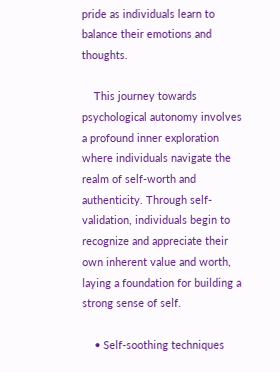pride as individuals learn to balance their emotions and thoughts.

    This journey towards psychological autonomy involves a profound inner exploration where individuals navigate the realm of self-worth and authenticity. Through self-validation, individuals begin to recognize and appreciate their own inherent value and worth, laying a foundation for building a strong sense of self.

    • Self-soothing techniques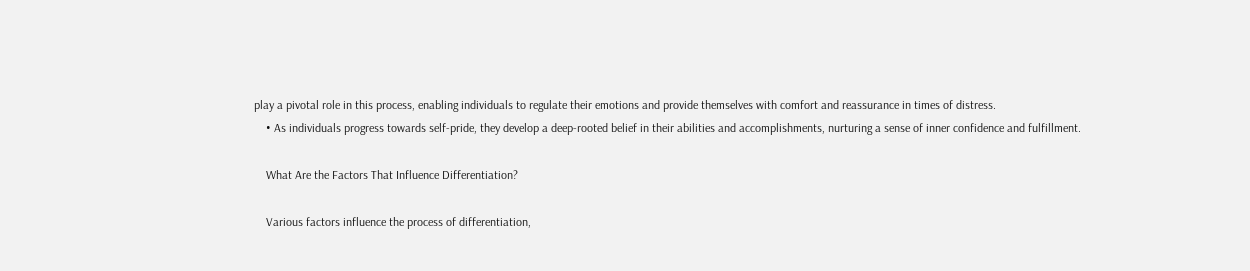play a pivotal role in this process, enabling individuals to regulate their emotions and provide themselves with comfort and reassurance in times of distress.
    • As individuals progress towards self-pride, they develop a deep-rooted belief in their abilities and accomplishments, nurturing a sense of inner confidence and fulfillment.

    What Are the Factors That Influence Differentiation?

    Various factors influence the process of differentiation,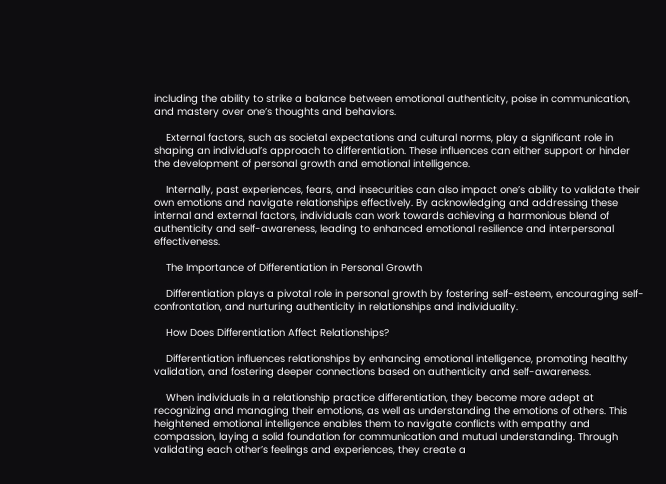including the ability to strike a balance between emotional authenticity, poise in communication, and mastery over one’s thoughts and behaviors.

    External factors, such as societal expectations and cultural norms, play a significant role in shaping an individual’s approach to differentiation. These influences can either support or hinder the development of personal growth and emotional intelligence.

    Internally, past experiences, fears, and insecurities can also impact one’s ability to validate their own emotions and navigate relationships effectively. By acknowledging and addressing these internal and external factors, individuals can work towards achieving a harmonious blend of authenticity and self-awareness, leading to enhanced emotional resilience and interpersonal effectiveness.

    The Importance of Differentiation in Personal Growth

    Differentiation plays a pivotal role in personal growth by fostering self-esteem, encouraging self-confrontation, and nurturing authenticity in relationships and individuality.

    How Does Differentiation Affect Relationships?

    Differentiation influences relationships by enhancing emotional intelligence, promoting healthy validation, and fostering deeper connections based on authenticity and self-awareness.

    When individuals in a relationship practice differentiation, they become more adept at recognizing and managing their emotions, as well as understanding the emotions of others. This heightened emotional intelligence enables them to navigate conflicts with empathy and compassion, laying a solid foundation for communication and mutual understanding. Through validating each other’s feelings and experiences, they create a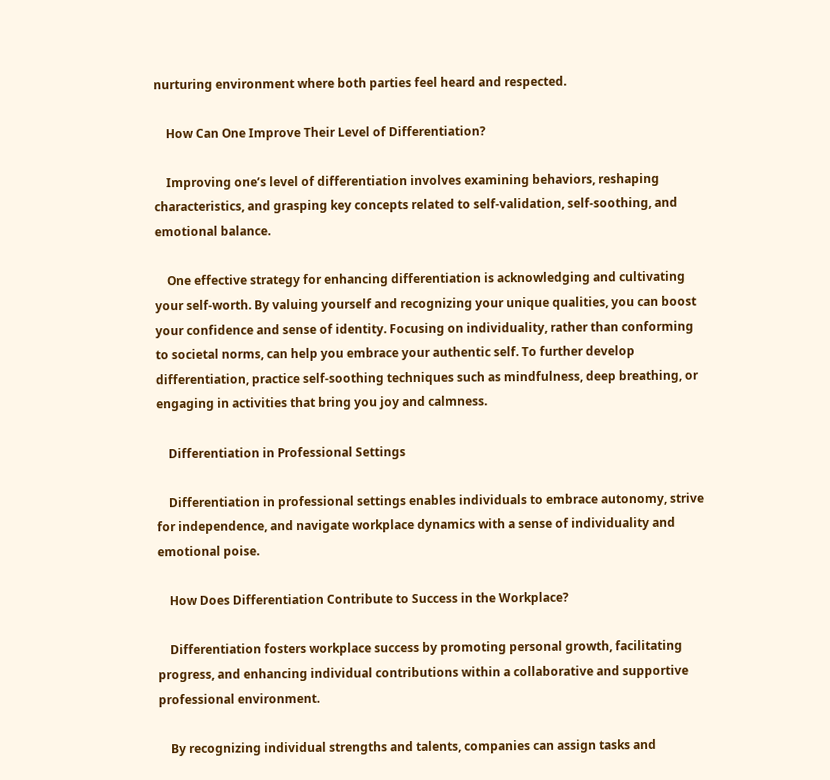nurturing environment where both parties feel heard and respected.

    How Can One Improve Their Level of Differentiation?

    Improving one’s level of differentiation involves examining behaviors, reshaping characteristics, and grasping key concepts related to self-validation, self-soothing, and emotional balance.

    One effective strategy for enhancing differentiation is acknowledging and cultivating your self-worth. By valuing yourself and recognizing your unique qualities, you can boost your confidence and sense of identity. Focusing on individuality, rather than conforming to societal norms, can help you embrace your authentic self. To further develop differentiation, practice self-soothing techniques such as mindfulness, deep breathing, or engaging in activities that bring you joy and calmness.

    Differentiation in Professional Settings

    Differentiation in professional settings enables individuals to embrace autonomy, strive for independence, and navigate workplace dynamics with a sense of individuality and emotional poise.

    How Does Differentiation Contribute to Success in the Workplace?

    Differentiation fosters workplace success by promoting personal growth, facilitating progress, and enhancing individual contributions within a collaborative and supportive professional environment.

    By recognizing individual strengths and talents, companies can assign tasks and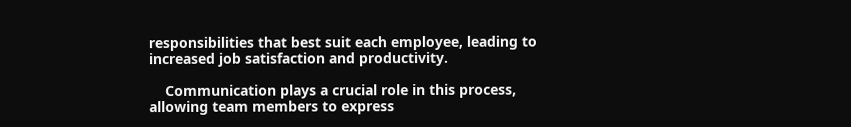responsibilities that best suit each employee, leading to increased job satisfaction and productivity.

    Communication plays a crucial role in this process, allowing team members to express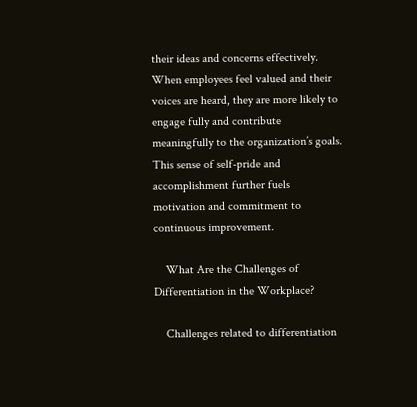their ideas and concerns effectively. When employees feel valued and their voices are heard, they are more likely to engage fully and contribute meaningfully to the organization’s goals. This sense of self-pride and accomplishment further fuels motivation and commitment to continuous improvement.

    What Are the Challenges of Differentiation in the Workplace?

    Challenges related to differentiation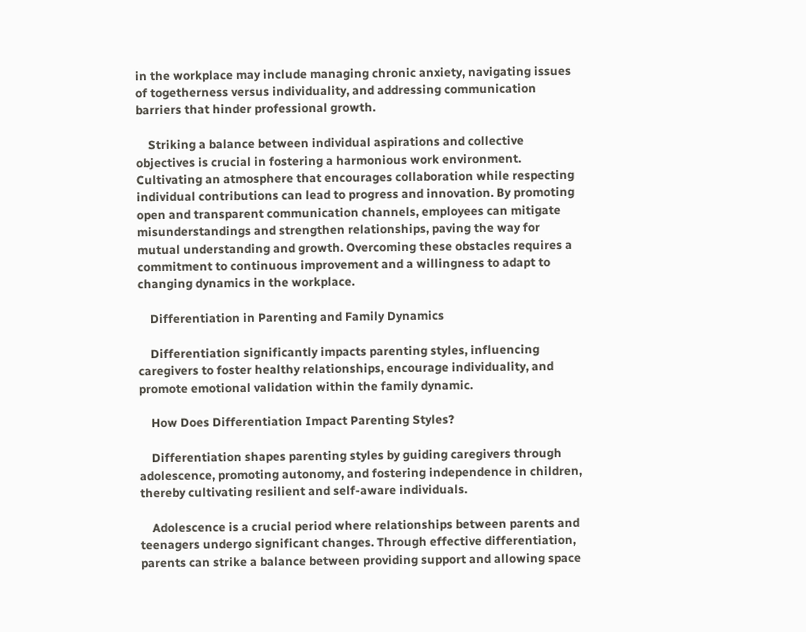in the workplace may include managing chronic anxiety, navigating issues of togetherness versus individuality, and addressing communication barriers that hinder professional growth.

    Striking a balance between individual aspirations and collective objectives is crucial in fostering a harmonious work environment. Cultivating an atmosphere that encourages collaboration while respecting individual contributions can lead to progress and innovation. By promoting open and transparent communication channels, employees can mitigate misunderstandings and strengthen relationships, paving the way for mutual understanding and growth. Overcoming these obstacles requires a commitment to continuous improvement and a willingness to adapt to changing dynamics in the workplace.

    Differentiation in Parenting and Family Dynamics

    Differentiation significantly impacts parenting styles, influencing caregivers to foster healthy relationships, encourage individuality, and promote emotional validation within the family dynamic.

    How Does Differentiation Impact Parenting Styles?

    Differentiation shapes parenting styles by guiding caregivers through adolescence, promoting autonomy, and fostering independence in children, thereby cultivating resilient and self-aware individuals.

    Adolescence is a crucial period where relationships between parents and teenagers undergo significant changes. Through effective differentiation, parents can strike a balance between providing support and allowing space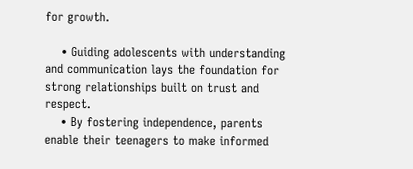for growth.

    • Guiding adolescents with understanding and communication lays the foundation for strong relationships built on trust and respect.
    • By fostering independence, parents enable their teenagers to make informed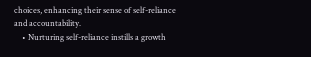choices, enhancing their sense of self-reliance and accountability.
    • Nurturing self-reliance instills a growth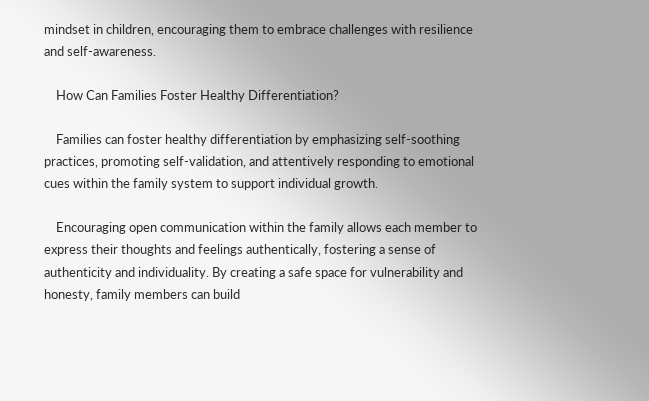mindset in children, encouraging them to embrace challenges with resilience and self-awareness.

    How Can Families Foster Healthy Differentiation?

    Families can foster healthy differentiation by emphasizing self-soothing practices, promoting self-validation, and attentively responding to emotional cues within the family system to support individual growth.

    Encouraging open communication within the family allows each member to express their thoughts and feelings authentically, fostering a sense of authenticity and individuality. By creating a safe space for vulnerability and honesty, family members can build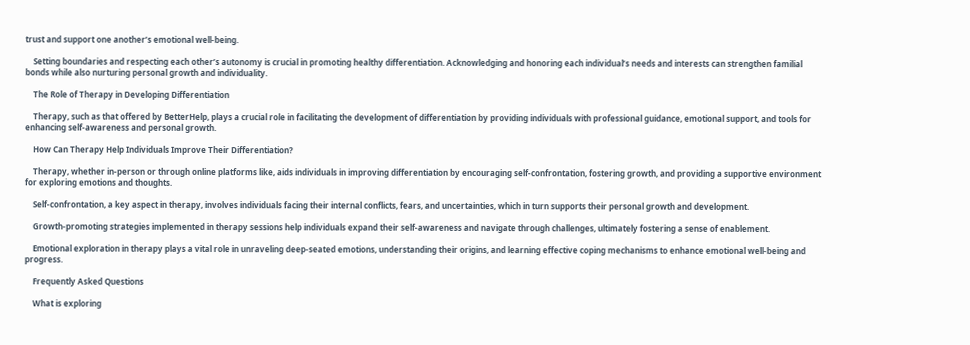trust and support one another’s emotional well-being.

    Setting boundaries and respecting each other’s autonomy is crucial in promoting healthy differentiation. Acknowledging and honoring each individual’s needs and interests can strengthen familial bonds while also nurturing personal growth and individuality.

    The Role of Therapy in Developing Differentiation

    Therapy, such as that offered by BetterHelp, plays a crucial role in facilitating the development of differentiation by providing individuals with professional guidance, emotional support, and tools for enhancing self-awareness and personal growth.

    How Can Therapy Help Individuals Improve Their Differentiation?

    Therapy, whether in-person or through online platforms like, aids individuals in improving differentiation by encouraging self-confrontation, fostering growth, and providing a supportive environment for exploring emotions and thoughts.

    Self-confrontation, a key aspect in therapy, involves individuals facing their internal conflicts, fears, and uncertainties, which in turn supports their personal growth and development.

    Growth-promoting strategies implemented in therapy sessions help individuals expand their self-awareness and navigate through challenges, ultimately fostering a sense of enablement.

    Emotional exploration in therapy plays a vital role in unraveling deep-seated emotions, understanding their origins, and learning effective coping mechanisms to enhance emotional well-being and progress.

    Frequently Asked Questions

    What is exploring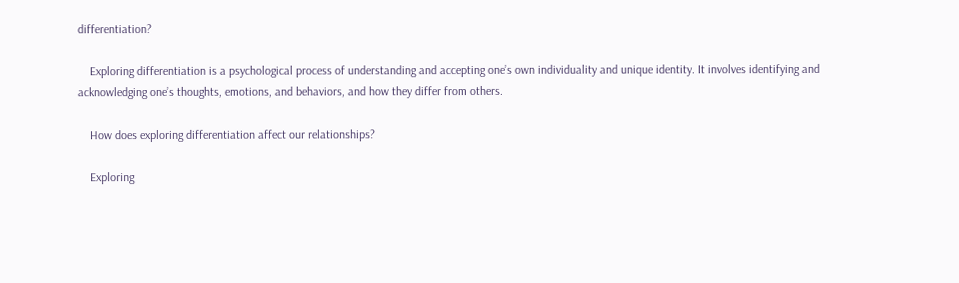differentiation?

    Exploring differentiation is a psychological process of understanding and accepting one’s own individuality and unique identity. It involves identifying and acknowledging one’s thoughts, emotions, and behaviors, and how they differ from others.

    How does exploring differentiation affect our relationships?

    Exploring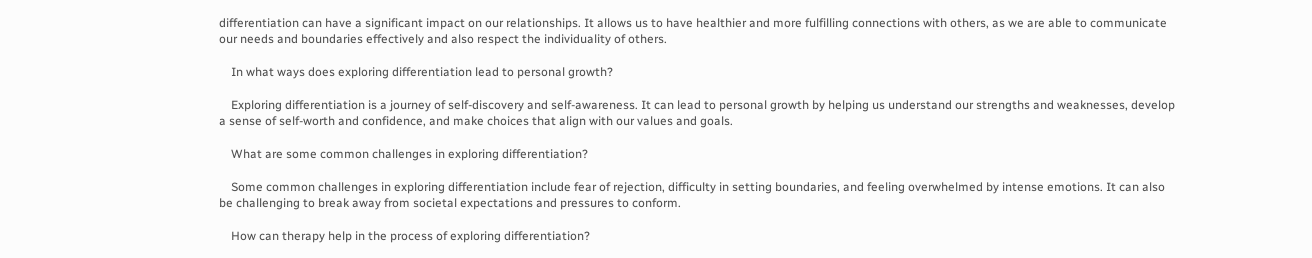differentiation can have a significant impact on our relationships. It allows us to have healthier and more fulfilling connections with others, as we are able to communicate our needs and boundaries effectively and also respect the individuality of others.

    In what ways does exploring differentiation lead to personal growth?

    Exploring differentiation is a journey of self-discovery and self-awareness. It can lead to personal growth by helping us understand our strengths and weaknesses, develop a sense of self-worth and confidence, and make choices that align with our values and goals.

    What are some common challenges in exploring differentiation?

    Some common challenges in exploring differentiation include fear of rejection, difficulty in setting boundaries, and feeling overwhelmed by intense emotions. It can also be challenging to break away from societal expectations and pressures to conform.

    How can therapy help in the process of exploring differentiation?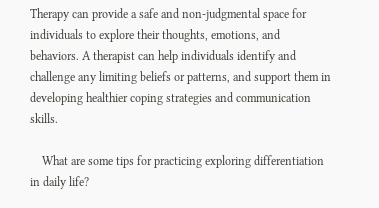Therapy can provide a safe and non-judgmental space for individuals to explore their thoughts, emotions, and behaviors. A therapist can help individuals identify and challenge any limiting beliefs or patterns, and support them in developing healthier coping strategies and communication skills.

    What are some tips for practicing exploring differentiation in daily life?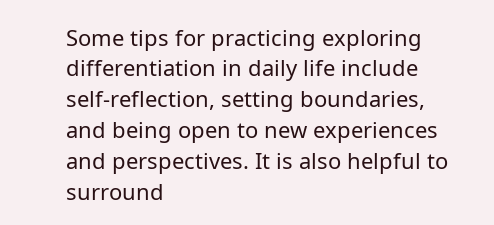Some tips for practicing exploring differentiation in daily life include self-reflection, setting boundaries, and being open to new experiences and perspectives. It is also helpful to surround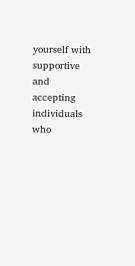yourself with supportive and accepting individuals who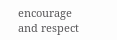encourage and respect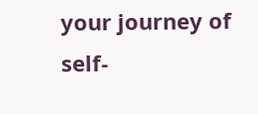your journey of self-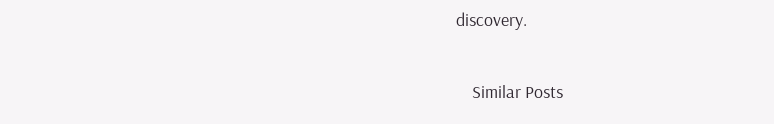discovery.

    Similar Posts